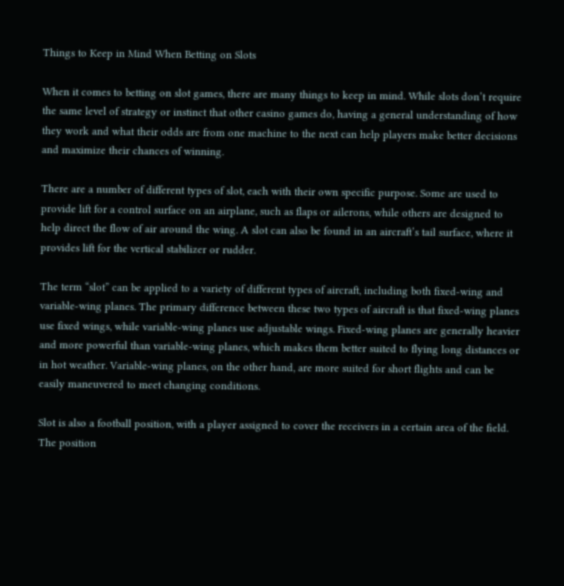Things to Keep in Mind When Betting on Slots

When it comes to betting on slot games, there are many things to keep in mind. While slots don’t require the same level of strategy or instinct that other casino games do, having a general understanding of how they work and what their odds are from one machine to the next can help players make better decisions and maximize their chances of winning.

There are a number of different types of slot, each with their own specific purpose. Some are used to provide lift for a control surface on an airplane, such as flaps or ailerons, while others are designed to help direct the flow of air around the wing. A slot can also be found in an aircraft’s tail surface, where it provides lift for the vertical stabilizer or rudder.

The term “slot” can be applied to a variety of different types of aircraft, including both fixed-wing and variable-wing planes. The primary difference between these two types of aircraft is that fixed-wing planes use fixed wings, while variable-wing planes use adjustable wings. Fixed-wing planes are generally heavier and more powerful than variable-wing planes, which makes them better suited to flying long distances or in hot weather. Variable-wing planes, on the other hand, are more suited for short flights and can be easily maneuvered to meet changing conditions.

Slot is also a football position, with a player assigned to cover the receivers in a certain area of the field. The position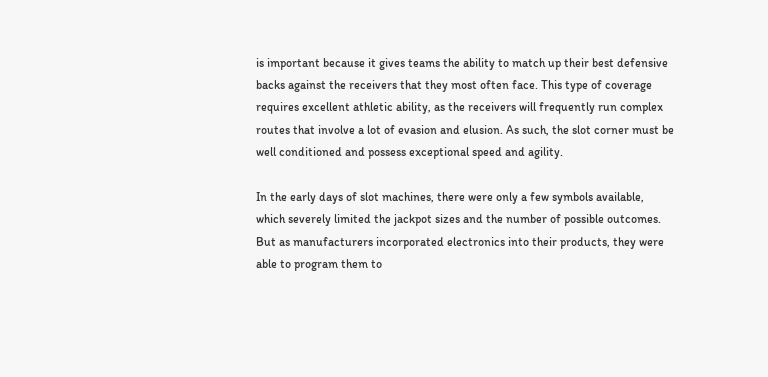is important because it gives teams the ability to match up their best defensive backs against the receivers that they most often face. This type of coverage requires excellent athletic ability, as the receivers will frequently run complex routes that involve a lot of evasion and elusion. As such, the slot corner must be well conditioned and possess exceptional speed and agility.

In the early days of slot machines, there were only a few symbols available, which severely limited the jackpot sizes and the number of possible outcomes. But as manufacturers incorporated electronics into their products, they were able to program them to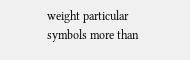weight particular symbols more than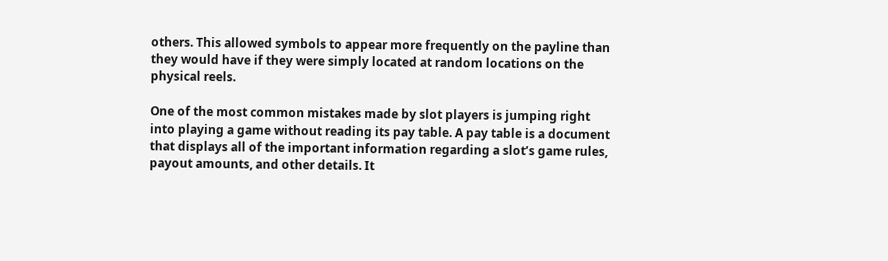others. This allowed symbols to appear more frequently on the payline than they would have if they were simply located at random locations on the physical reels.

One of the most common mistakes made by slot players is jumping right into playing a game without reading its pay table. A pay table is a document that displays all of the important information regarding a slot’s game rules, payout amounts, and other details. It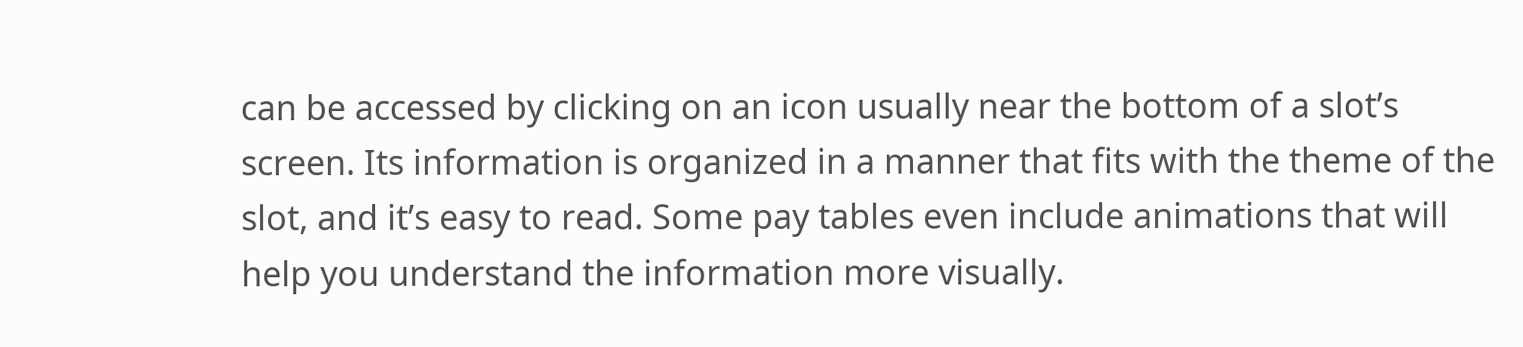can be accessed by clicking on an icon usually near the bottom of a slot’s screen. Its information is organized in a manner that fits with the theme of the slot, and it’s easy to read. Some pay tables even include animations that will help you understand the information more visually.